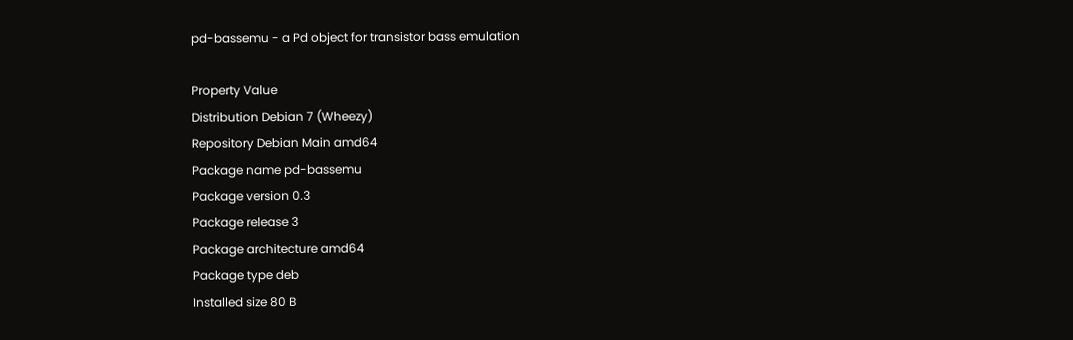pd-bassemu - a Pd object for transistor bass emulation

Property Value
Distribution Debian 7 (Wheezy)
Repository Debian Main amd64
Package name pd-bassemu
Package version 0.3
Package release 3
Package architecture amd64
Package type deb
Installed size 80 B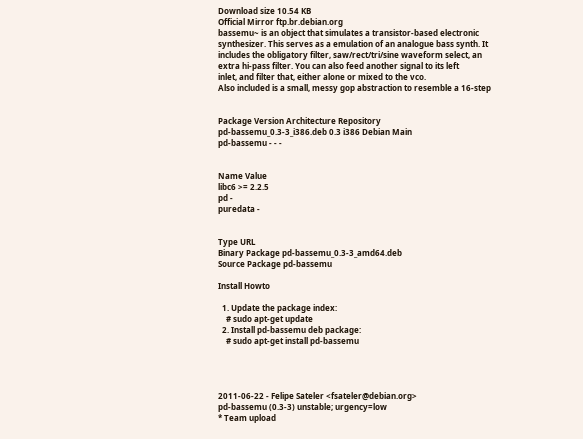Download size 10.54 KB
Official Mirror ftp.br.debian.org
bassemu~ is an object that simulates a transistor-based electronic
synthesizer. This serves as a emulation of an analogue bass synth. It
includes the obligatory filter, saw/rect/tri/sine waveform select, an
extra hi-pass filter. You can also feed another signal to its left
inlet, and filter that, either alone or mixed to the vco.
Also included is a small, messy gop abstraction to resemble a 16-step


Package Version Architecture Repository
pd-bassemu_0.3-3_i386.deb 0.3 i386 Debian Main
pd-bassemu - - -


Name Value
libc6 >= 2.2.5
pd -
puredata -


Type URL
Binary Package pd-bassemu_0.3-3_amd64.deb
Source Package pd-bassemu

Install Howto

  1. Update the package index:
    # sudo apt-get update
  2. Install pd-bassemu deb package:
    # sudo apt-get install pd-bassemu




2011-06-22 - Felipe Sateler <fsateler@debian.org>
pd-bassemu (0.3-3) unstable; urgency=low
* Team upload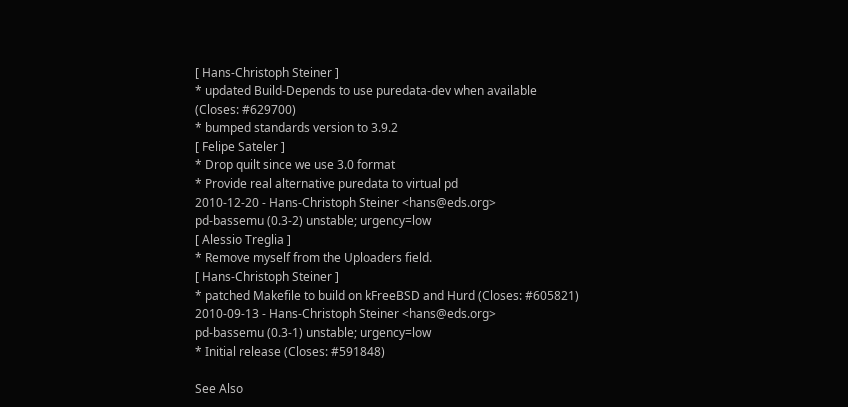[ Hans-Christoph Steiner ]
* updated Build-Depends to use puredata-dev when available
(Closes: #629700)
* bumped standards version to 3.9.2
[ Felipe Sateler ]
* Drop quilt since we use 3.0 format
* Provide real alternative puredata to virtual pd
2010-12-20 - Hans-Christoph Steiner <hans@eds.org>
pd-bassemu (0.3-2) unstable; urgency=low
[ Alessio Treglia ]
* Remove myself from the Uploaders field.
[ Hans-Christoph Steiner ]
* patched Makefile to build on kFreeBSD and Hurd (Closes: #605821)
2010-09-13 - Hans-Christoph Steiner <hans@eds.org>
pd-bassemu (0.3-1) unstable; urgency=low
* Initial release (Closes: #591848)

See Also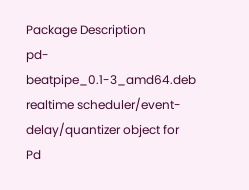Package Description
pd-beatpipe_0.1-3_amd64.deb realtime scheduler/event-delay/quantizer object for Pd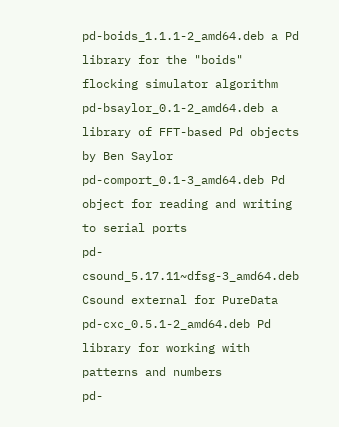pd-boids_1.1.1-2_amd64.deb a Pd library for the "boids" flocking simulator algorithm
pd-bsaylor_0.1-2_amd64.deb a library of FFT-based Pd objects by Ben Saylor
pd-comport_0.1-3_amd64.deb Pd object for reading and writing to serial ports
pd-csound_5.17.11~dfsg-3_amd64.deb Csound external for PureData
pd-cxc_0.5.1-2_amd64.deb Pd library for working with patterns and numbers
pd-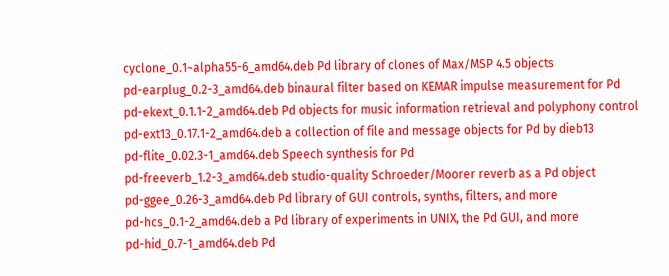cyclone_0.1~alpha55-6_amd64.deb Pd library of clones of Max/MSP 4.5 objects
pd-earplug_0.2-3_amd64.deb binaural filter based on KEMAR impulse measurement for Pd
pd-ekext_0.1.1-2_amd64.deb Pd objects for music information retrieval and polyphony control
pd-ext13_0.17.1-2_amd64.deb a collection of file and message objects for Pd by dieb13
pd-flite_0.02.3-1_amd64.deb Speech synthesis for Pd
pd-freeverb_1.2-3_amd64.deb studio-quality Schroeder/Moorer reverb as a Pd object
pd-ggee_0.26-3_amd64.deb Pd library of GUI controls, synths, filters, and more
pd-hcs_0.1-2_amd64.deb a Pd library of experiments in UNIX, the Pd GUI, and more
pd-hid_0.7-1_amd64.deb Pd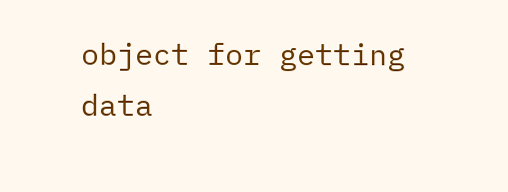object for getting data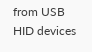from USB HID devices